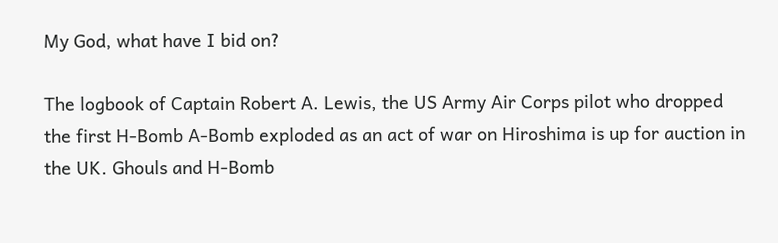My God, what have I bid on?

The logbook of Captain Robert A. Lewis, the US Army Air Corps pilot who dropped the first H-Bomb A-Bomb exploded as an act of war on Hiroshima is up for auction in the UK. Ghouls and H-Bomb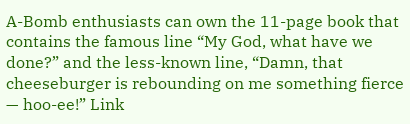A-Bomb enthusiasts can own the 11-page book that contains the famous line “My God, what have we done?” and the less-known line, “Damn, that cheeseburger is rebounding on me something fierce — hoo-ee!” Link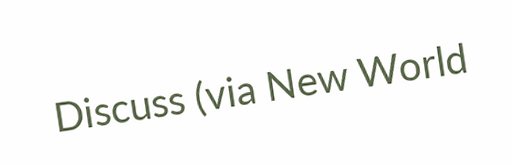Discuss (via New World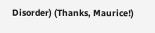Disorder) (Thanks, Maurice!)